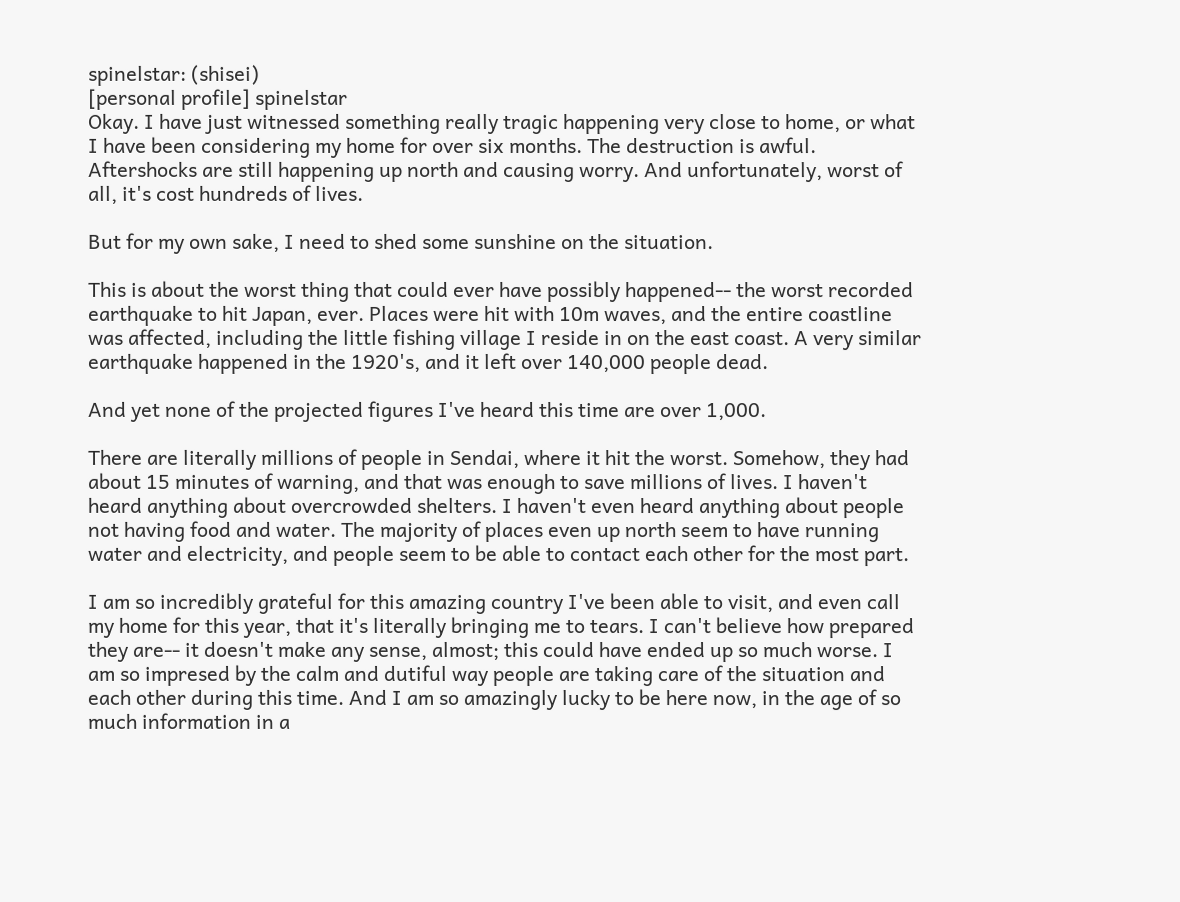spinelstar: (shisei)
[personal profile] spinelstar
Okay. I have just witnessed something really tragic happening very close to home, or what I have been considering my home for over six months. The destruction is awful. Aftershocks are still happening up north and causing worry. And unfortunately, worst of all, it's cost hundreds of lives.

But for my own sake, I need to shed some sunshine on the situation.

This is about the worst thing that could ever have possibly happened-- the worst recorded earthquake to hit Japan, ever. Places were hit with 10m waves, and the entire coastline was affected, including the little fishing village I reside in on the east coast. A very similar earthquake happened in the 1920's, and it left over 140,000 people dead.

And yet none of the projected figures I've heard this time are over 1,000.

There are literally millions of people in Sendai, where it hit the worst. Somehow, they had about 15 minutes of warning, and that was enough to save millions of lives. I haven't heard anything about overcrowded shelters. I haven't even heard anything about people not having food and water. The majority of places even up north seem to have running water and electricity, and people seem to be able to contact each other for the most part.

I am so incredibly grateful for this amazing country I've been able to visit, and even call my home for this year, that it's literally bringing me to tears. I can't believe how prepared they are-- it doesn't make any sense, almost; this could have ended up so much worse. I am so impresed by the calm and dutiful way people are taking care of the situation and each other during this time. And I am so amazingly lucky to be here now, in the age of so much information in a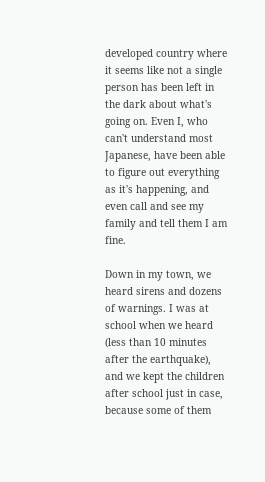developed country where it seems like not a single person has been left in the dark about what's going on. Even I, who can't understand most Japanese, have been able to figure out everything as it's happening, and even call and see my family and tell them I am fine.

Down in my town, we heard sirens and dozens of warnings. I was at school when we heard (less than 10 minutes after the earthquake), and we kept the children after school just in case, because some of them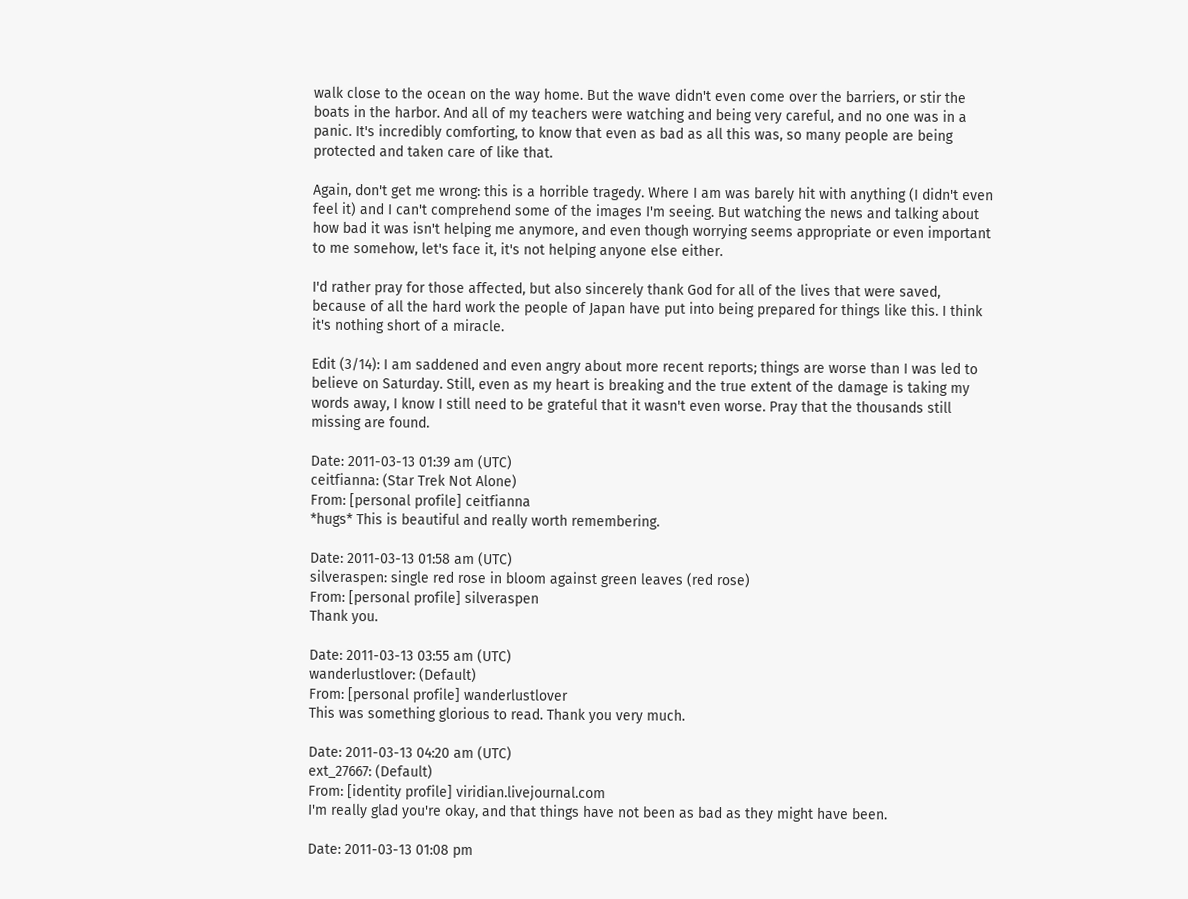walk close to the ocean on the way home. But the wave didn't even come over the barriers, or stir the boats in the harbor. And all of my teachers were watching and being very careful, and no one was in a panic. It's incredibly comforting, to know that even as bad as all this was, so many people are being protected and taken care of like that.

Again, don't get me wrong: this is a horrible tragedy. Where I am was barely hit with anything (I didn't even feel it) and I can't comprehend some of the images I'm seeing. But watching the news and talking about how bad it was isn't helping me anymore, and even though worrying seems appropriate or even important to me somehow, let's face it, it's not helping anyone else either.

I'd rather pray for those affected, but also sincerely thank God for all of the lives that were saved, because of all the hard work the people of Japan have put into being prepared for things like this. I think it's nothing short of a miracle.

Edit (3/14): I am saddened and even angry about more recent reports; things are worse than I was led to believe on Saturday. Still, even as my heart is breaking and the true extent of the damage is taking my words away, I know I still need to be grateful that it wasn't even worse. Pray that the thousands still missing are found.

Date: 2011-03-13 01:39 am (UTC)
ceitfianna: (Star Trek Not Alone)
From: [personal profile] ceitfianna
*hugs* This is beautiful and really worth remembering.

Date: 2011-03-13 01:58 am (UTC)
silveraspen: single red rose in bloom against green leaves (red rose)
From: [personal profile] silveraspen
Thank you.

Date: 2011-03-13 03:55 am (UTC)
wanderlustlover: (Default)
From: [personal profile] wanderlustlover
This was something glorious to read. Thank you very much.

Date: 2011-03-13 04:20 am (UTC)
ext_27667: (Default)
From: [identity profile] viridian.livejournal.com
I'm really glad you're okay, and that things have not been as bad as they might have been.

Date: 2011-03-13 01:08 pm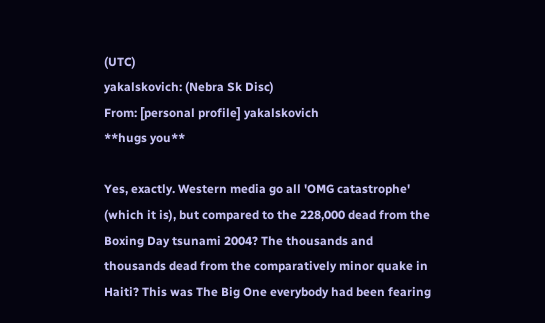(UTC)
yakalskovich: (Nebra Sk Disc)
From: [personal profile] yakalskovich
**hugs you**

Yes, exactly. Western media go all 'OMG catastrophe' (which it is), but compared to the 228,000 dead from the Boxing Day tsunami 2004? The thousands and thousands dead from the comparatively minor quake in Haiti? This was The Big One everybody had been fearing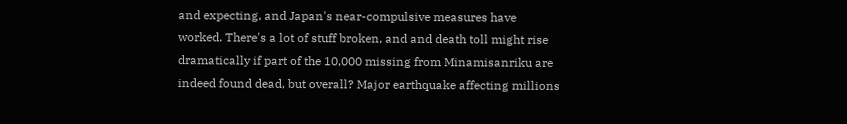and expecting, and Japan's near-compulsive measures have worked. There's a lot of stuff broken, and and death toll might rise dramatically if part of the 10,000 missing from Minamisanriku are indeed found dead, but overall? Major earthquake affecting millions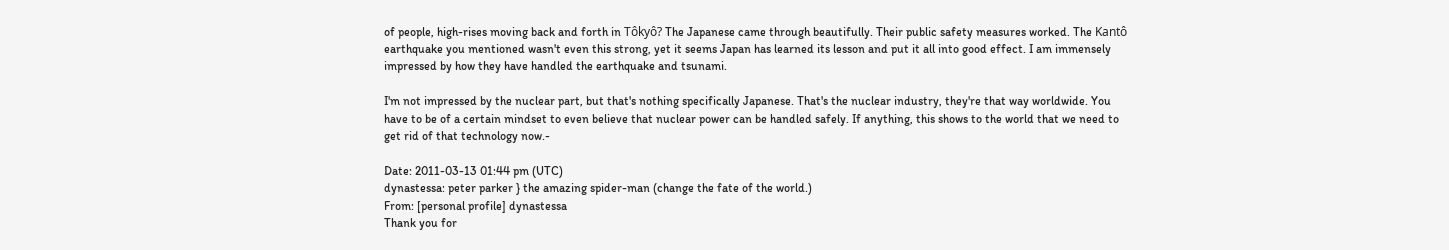of people, high-rises moving back and forth in Tôkyô? The Japanese came through beautifully. Their public safety measures worked. The Kantô earthquake you mentioned wasn't even this strong, yet it seems Japan has learned its lesson and put it all into good effect. I am immensely impressed by how they have handled the earthquake and tsunami.

I'm not impressed by the nuclear part, but that's nothing specifically Japanese. That's the nuclear industry, they're that way worldwide. You have to be of a certain mindset to even believe that nuclear power can be handled safely. If anything, this shows to the world that we need to get rid of that technology now.-

Date: 2011-03-13 01:44 pm (UTC)
dynastessa: peter parker } the amazing spider-man (change the fate of the world.)
From: [personal profile] dynastessa
Thank you for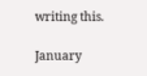writing this.

January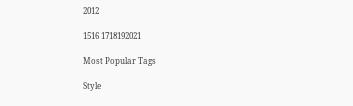2012

1516 1718192021

Most Popular Tags

Style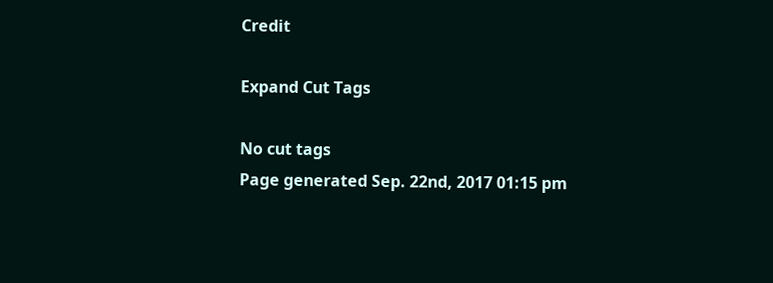Credit

Expand Cut Tags

No cut tags
Page generated Sep. 22nd, 2017 01:15 pm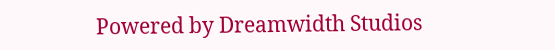Powered by Dreamwidth Studios